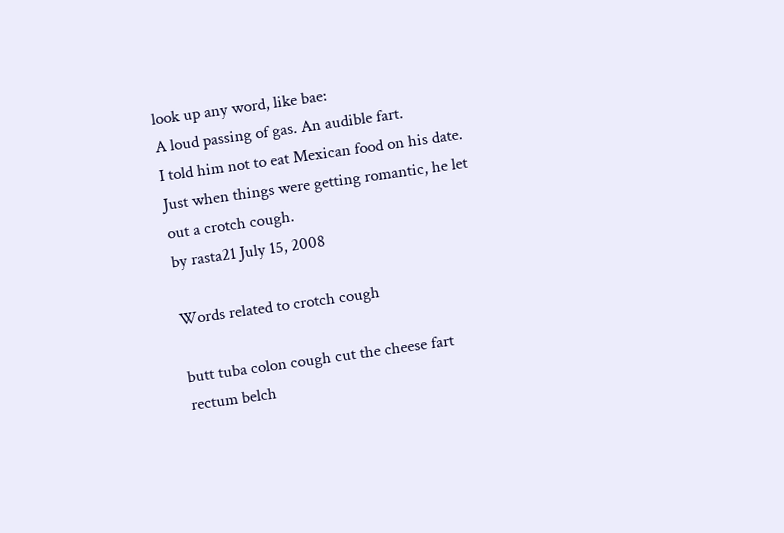look up any word, like bae:
A loud passing of gas. An audible fart.
I told him not to eat Mexican food on his date. Just when things were getting romantic, he let out a crotch cough.
by rasta21 July 15, 2008

Words related to crotch cough

butt tuba colon cough cut the cheese fart rectum belch